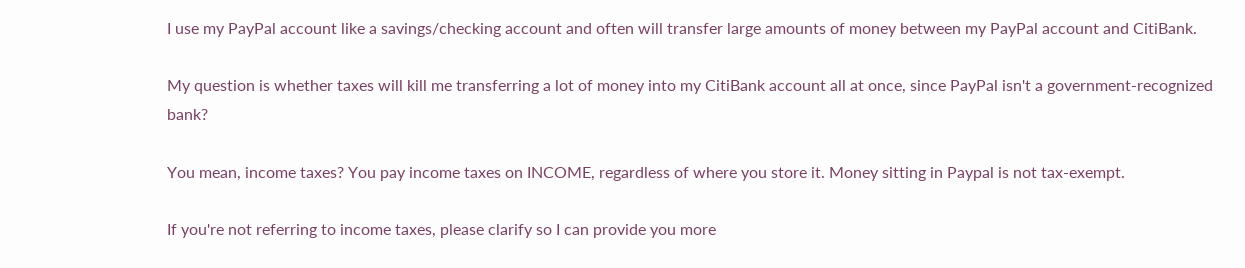I use my PayPal account like a savings/checking account and often will transfer large amounts of money between my PayPal account and CitiBank.

My question is whether taxes will kill me transferring a lot of money into my CitiBank account all at once, since PayPal isn't a government-recognized bank?

You mean, income taxes? You pay income taxes on INCOME, regardless of where you store it. Money sitting in Paypal is not tax-exempt.

If you're not referring to income taxes, please clarify so I can provide you more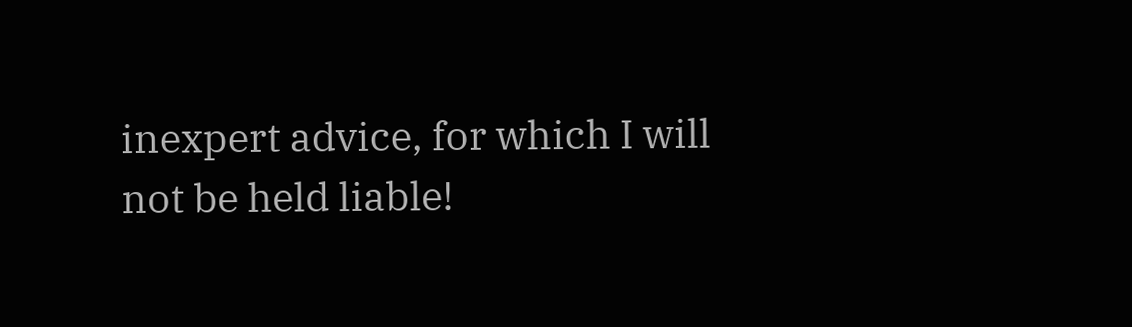inexpert advice, for which I will not be held liable!